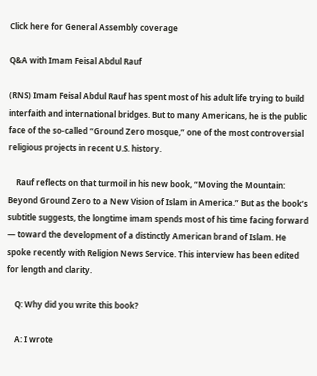Click here for General Assembly coverage

Q&A with Imam Feisal Abdul Rauf

(RNS) Imam Feisal Abdul Rauf has spent most of his adult life trying to build interfaith and international bridges. But to many Americans, he is the public face of the so-called “Ground Zero mosque,” one of the most controversial religious projects in recent U.S. history.

    Rauf reflects on that turmoil in his new book, “Moving the Mountain: Beyond Ground Zero to a New Vision of Islam in America.” But as the book’s subtitle suggests, the longtime imam spends most of his time facing forward — toward the development of a distinctly American brand of Islam. He spoke recently with Religion News Service. This interview has been edited for length and clarity.

    Q: Why did you write this book?

    A: I wrote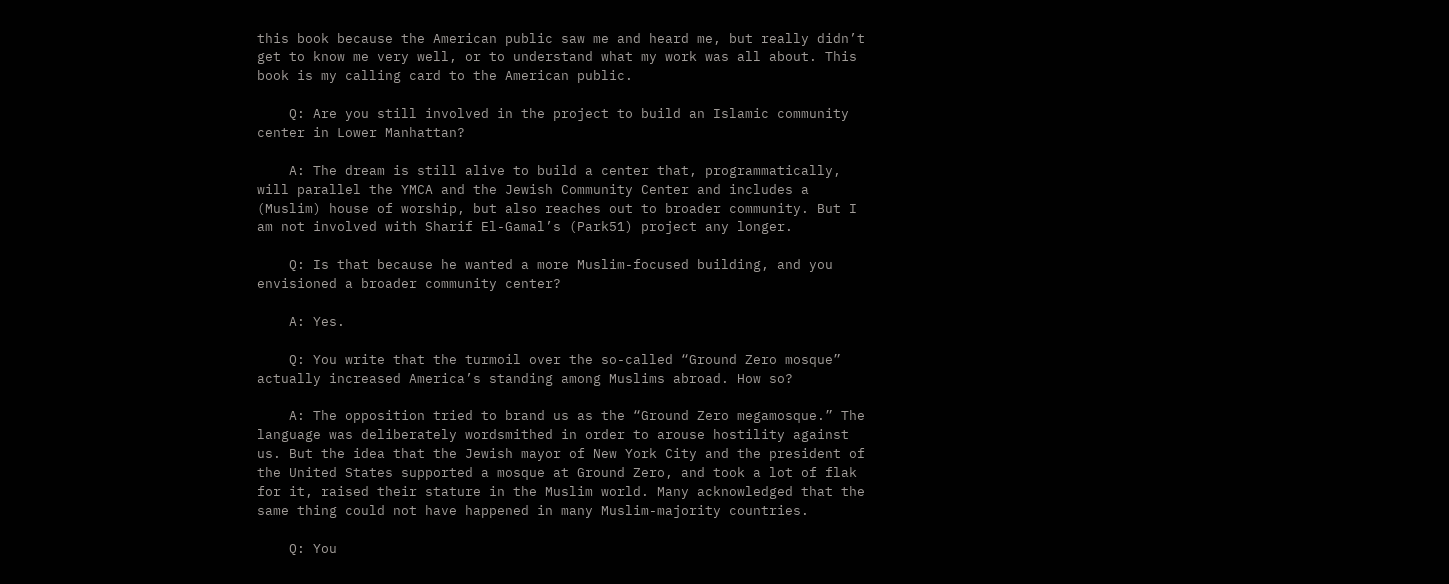this book because the American public saw me and heard me, but really didn’t get to know me very well, or to understand what my work was all about. This book is my calling card to the American public.

    Q: Are you still involved in the project to build an Islamic community center in Lower Manhattan?

    A: The dream is still alive to build a center that, programmatically, will parallel the YMCA and the Jewish Community Center and includes a (Muslim) house of worship, but also reaches out to broader community. But I am not involved with Sharif El-Gamal’s (Park51) project any longer.

    Q: Is that because he wanted a more Muslim-focused building, and you envisioned a broader community center?

    A: Yes.

    Q: You write that the turmoil over the so-called “Ground Zero mosque” actually increased America’s standing among Muslims abroad. How so?

    A: The opposition tried to brand us as the “Ground Zero megamosque.” The language was deliberately wordsmithed in order to arouse hostility against us. But the idea that the Jewish mayor of New York City and the president of the United States supported a mosque at Ground Zero, and took a lot of flak for it, raised their stature in the Muslim world. Many acknowledged that the same thing could not have happened in many Muslim-majority countries.

    Q: You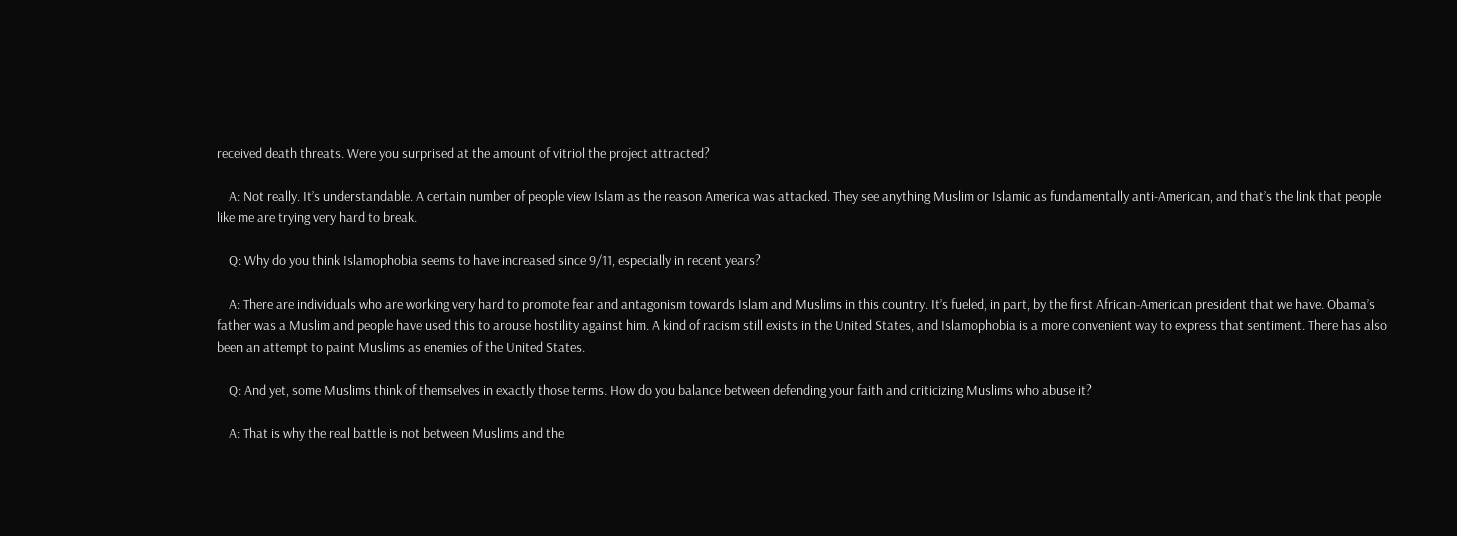received death threats. Were you surprised at the amount of vitriol the project attracted?

    A: Not really. It’s understandable. A certain number of people view Islam as the reason America was attacked. They see anything Muslim or Islamic as fundamentally anti-American, and that’s the link that people like me are trying very hard to break.

    Q: Why do you think Islamophobia seems to have increased since 9/11, especially in recent years?

    A: There are individuals who are working very hard to promote fear and antagonism towards Islam and Muslims in this country. It’s fueled, in part, by the first African-American president that we have. Obama’s father was a Muslim and people have used this to arouse hostility against him. A kind of racism still exists in the United States, and Islamophobia is a more convenient way to express that sentiment. There has also been an attempt to paint Muslims as enemies of the United States.

    Q: And yet, some Muslims think of themselves in exactly those terms. How do you balance between defending your faith and criticizing Muslims who abuse it?

    A: That is why the real battle is not between Muslims and the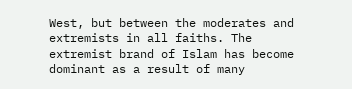West, but between the moderates and extremists in all faiths. The extremist brand of Islam has become dominant as a result of many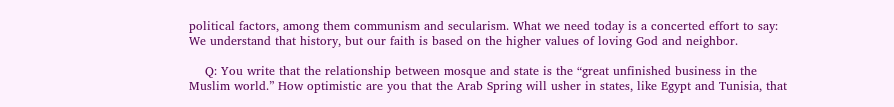political factors, among them communism and secularism. What we need today is a concerted effort to say: We understand that history, but our faith is based on the higher values of loving God and neighbor.

    Q: You write that the relationship between mosque and state is the “great unfinished business in the Muslim world.” How optimistic are you that the Arab Spring will usher in states, like Egypt and Tunisia, that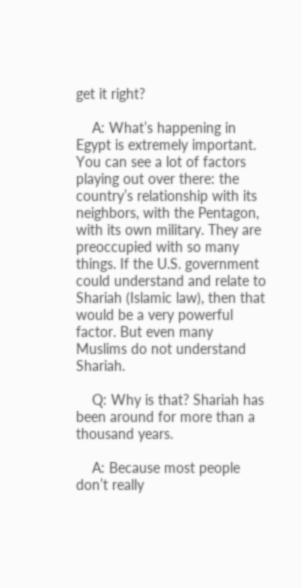get it right?

    A: What’s happening in Egypt is extremely important. You can see a lot of factors playing out over there: the country’s relationship with its neighbors, with the Pentagon, with its own military. They are preoccupied with so many things. If the U.S. government could understand and relate to Shariah (Islamic law), then that would be a very powerful factor. But even many Muslims do not understand Shariah.

    Q: Why is that? Shariah has been around for more than a thousand years.

    A: Because most people don’t really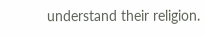understand their religion.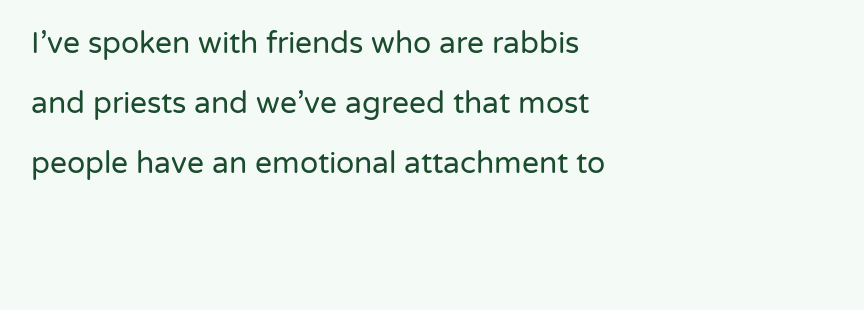I’ve spoken with friends who are rabbis and priests and we’ve agreed that most people have an emotional attachment to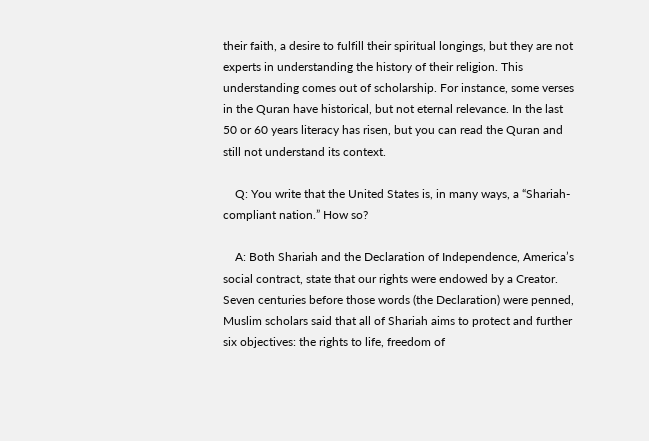their faith, a desire to fulfill their spiritual longings, but they are not experts in understanding the history of their religion. This understanding comes out of scholarship. For instance, some verses in the Quran have historical, but not eternal relevance. In the last 50 or 60 years literacy has risen, but you can read the Quran and still not understand its context.

    Q: You write that the United States is, in many ways, a “Shariah-compliant nation.” How so?

    A: Both Shariah and the Declaration of Independence, America’s social contract, state that our rights were endowed by a Creator. Seven centuries before those words (the Declaration) were penned, Muslim scholars said that all of Shariah aims to protect and further six objectives: the rights to life, freedom of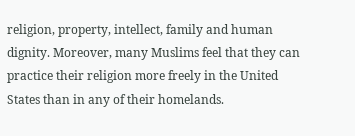religion, property, intellect, family and human dignity. Moreover, many Muslims feel that they can practice their religion more freely in the United States than in any of their homelands.